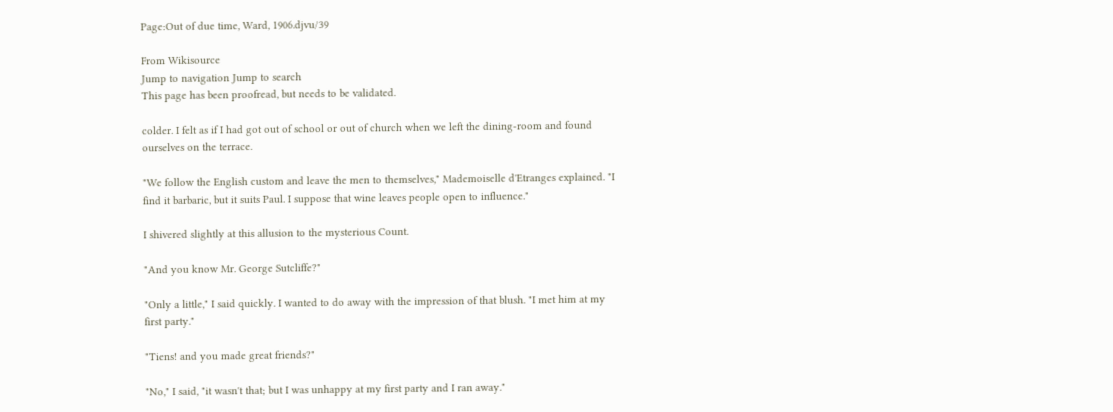Page:Out of due time, Ward, 1906.djvu/39

From Wikisource
Jump to navigation Jump to search
This page has been proofread, but needs to be validated.

colder. I felt as if I had got out of school or out of church when we left the dining-room and found ourselves on the terrace.

"We follow the English custom and leave the men to themselves," Mademoiselle d'Etranges explained. "I find it barbaric, but it suits Paul. I suppose that wine leaves people open to influence."

I shivered slightly at this allusion to the mysterious Count.

"And you know Mr. George Sutcliffe?"

"Only a little," I said quickly. I wanted to do away with the impression of that blush. "I met him at my first party."

"Tiens! and you made great friends?"

"No," I said, "it wasn't that; but I was unhappy at my first party and I ran away."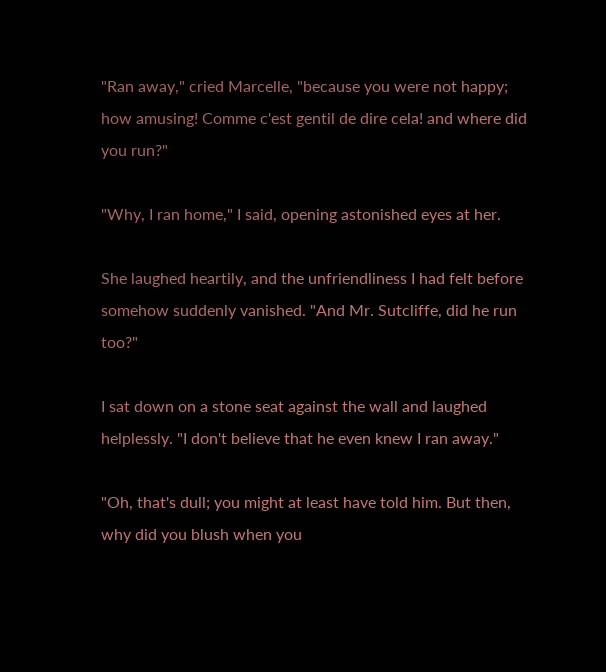"Ran away," cried Marcelle, "because you were not happy; how amusing! Comme c'est gentil de dire cela! and where did you run?"

"Why, I ran home," I said, opening astonished eyes at her.

She laughed heartily, and the unfriendliness I had felt before somehow suddenly vanished. "And Mr. Sutcliffe, did he run too?"

I sat down on a stone seat against the wall and laughed helplessly. "I don't believe that he even knew I ran away."

"Oh, that's dull; you might at least have told him. But then, why did you blush when you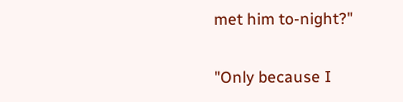met him to-night?"

"Only because I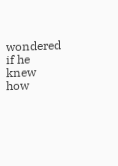wondered if he knew how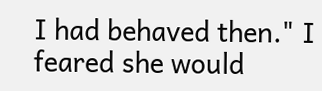I had behaved then." I feared she would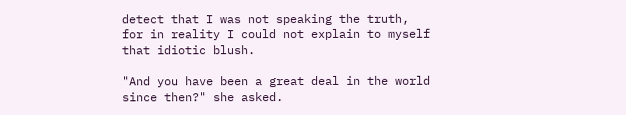detect that I was not speaking the truth, for in reality I could not explain to myself that idiotic blush.

"And you have been a great deal in the world since then?" she asked.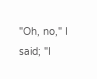"Oh, no," I said; "I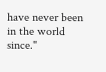have never been in the world since."